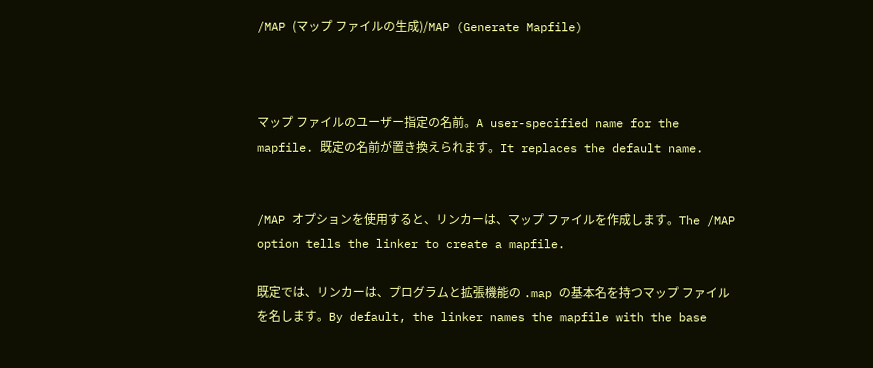/MAP (マップ ファイルの生成)/MAP (Generate Mapfile)



マップ ファイルのユーザー指定の名前。A user-specified name for the mapfile. 既定の名前が置き換えられます。It replaces the default name.


/MAP オプションを使用すると、リンカーは、マップ ファイルを作成します。The /MAP option tells the linker to create a mapfile.

既定では、リンカーは、プログラムと拡張機能の .map の基本名を持つマップ ファイルを名します。By default, the linker names the mapfile with the base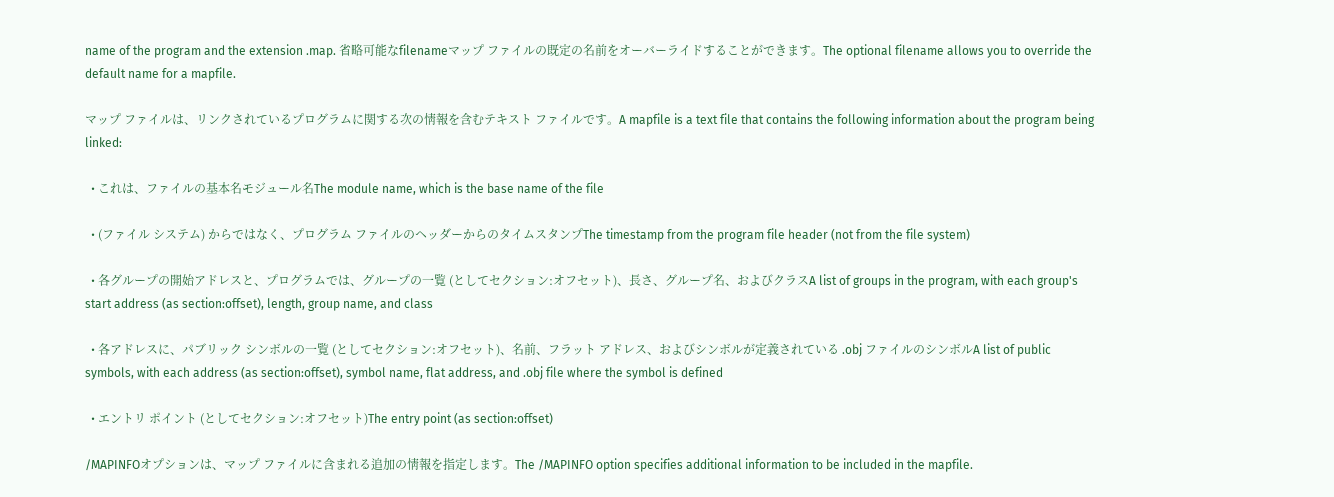name of the program and the extension .map. 省略可能なfilenameマップ ファイルの既定の名前をオーバーライドすることができます。The optional filename allows you to override the default name for a mapfile.

マップ ファイルは、リンクされているプログラムに関する次の情報を含むテキスト ファイルです。A mapfile is a text file that contains the following information about the program being linked:

  • これは、ファイルの基本名モジュール名The module name, which is the base name of the file

  • (ファイル システム) からではなく、プログラム ファイルのヘッダーからのタイムスタンプThe timestamp from the program file header (not from the file system)

  • 各グループの開始アドレスと、プログラムでは、グループの一覧 (としてセクション:オフセット)、長さ、グループ名、およびクラスA list of groups in the program, with each group's start address (as section:offset), length, group name, and class

  • 各アドレスに、パブリック シンボルの一覧 (としてセクション:オフセット)、名前、フラット アドレス、およびシンボルが定義されている .obj ファイルのシンボルA list of public symbols, with each address (as section:offset), symbol name, flat address, and .obj file where the symbol is defined

  • エントリ ポイント (としてセクション:オフセット)The entry point (as section:offset)

/MAPINFOオプションは、マップ ファイルに含まれる追加の情報を指定します。The /MAPINFO option specifies additional information to be included in the mapfile.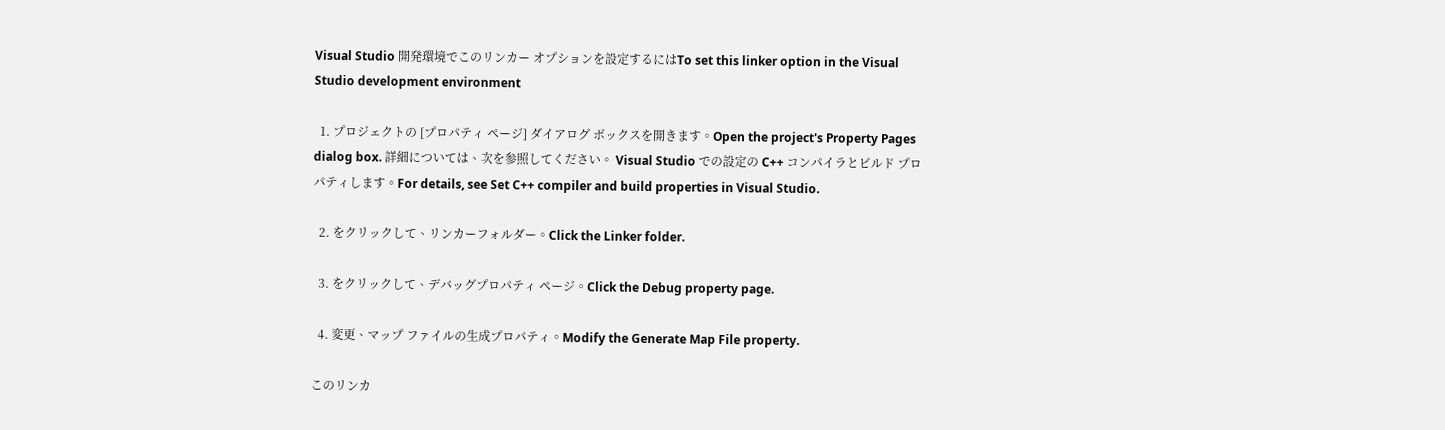Visual Studio 開発環境でこのリンカー オプションを設定するにはTo set this linker option in the Visual Studio development environment

  1. プロジェクトの [プロパティ ページ] ダイアログ ボックスを開きます。Open the project's Property Pages dialog box. 詳細については、次を参照してください。 Visual Studio での設定の C++ コンパイラとビルド プロパティします。For details, see Set C++ compiler and build properties in Visual Studio.

  2. をクリックして、リンカーフォルダー。Click the Linker folder.

  3. をクリックして、デバッグプロパティ ページ。Click the Debug property page.

  4. 変更、マップ ファイルの生成プロパティ。Modify the Generate Map File property.

このリンカ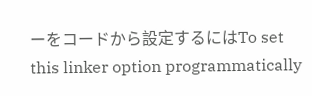ーをコードから設定するにはTo set this linker option programmatically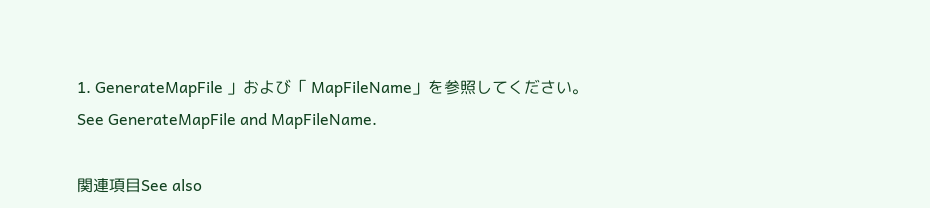1. GenerateMapFile 」および「 MapFileName」を参照してください。See GenerateMapFile and MapFileName.

関連項目See also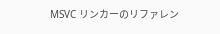MSVC リンカーのリファレン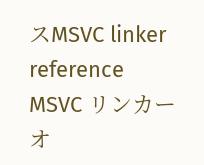スMSVC linker reference
MSVC リンカー オ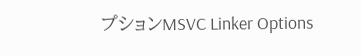プションMSVC Linker Options